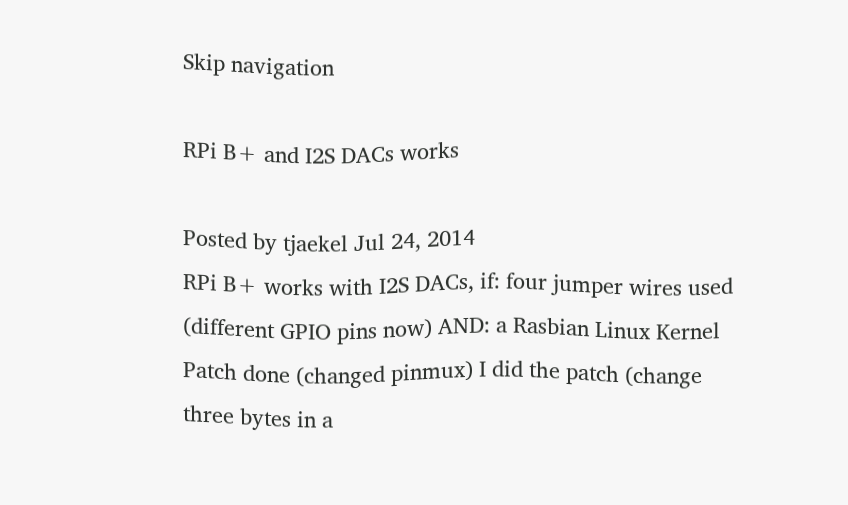Skip navigation

RPi B+ and I2S DACs works

Posted by tjaekel Jul 24, 2014
RPi B+ works with I2S DACs, if: four jumper wires used (different GPIO pins now) AND: a Rasbian Linux Kernel Patch done (changed pinmux) I did the patch (change three bytes in a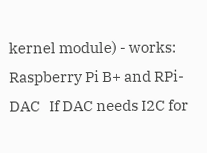kernel module) - works: Raspberry Pi B+ and RPi-DAC   If DAC needs I2C for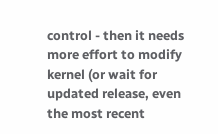control - then it needs more effort to modify kernel (or wait for updated release, even the most recent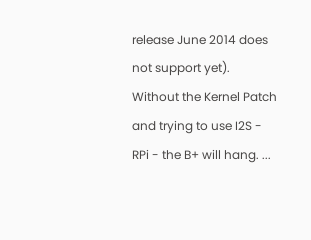release June 2014 does not support yet). Without the Kernel Patch and trying to use I2S - RPi - the B+ will hang. ...